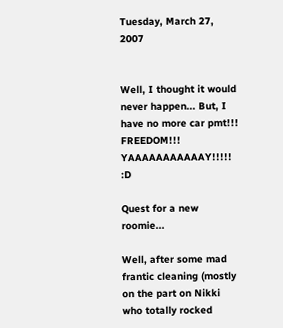Tuesday, March 27, 2007


Well, I thought it would never happen... But, I have no more car pmt!!! FREEDOM!!! YAAAAAAAAAAAY!!!!! :D

Quest for a new roomie...

Well, after some mad frantic cleaning (mostly on the part on Nikki who totally rocked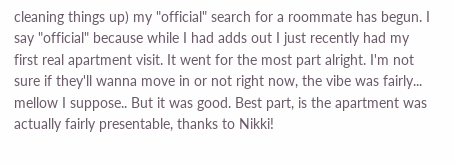cleaning things up) my "official" search for a roommate has begun. I say "official" because while I had adds out I just recently had my first real apartment visit. It went for the most part alright. I'm not sure if they'll wanna move in or not right now, the vibe was fairly... mellow I suppose.. But it was good. Best part, is the apartment was actually fairly presentable, thanks to Nikki!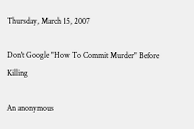Thursday, March 15, 2007

Don't Google "How To Commit Murder" Before Killing

An anonymous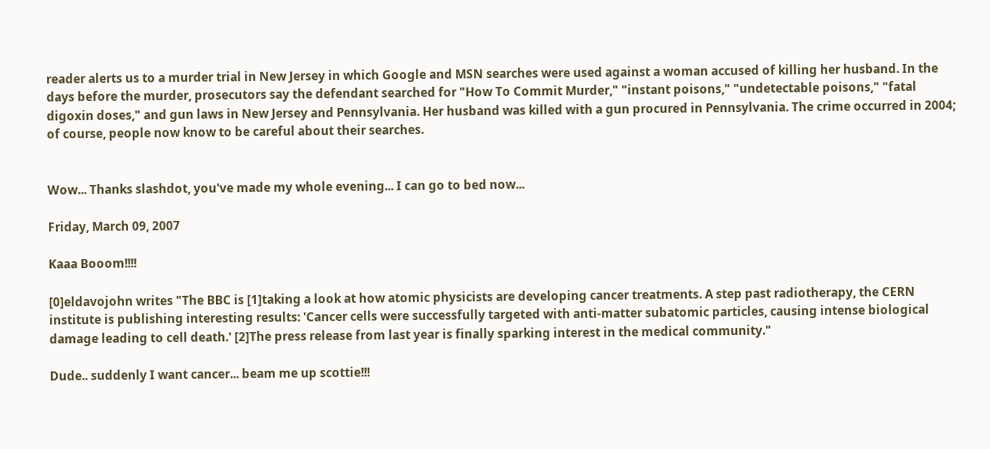reader alerts us to a murder trial in New Jersey in which Google and MSN searches were used against a woman accused of killing her husband. In the days before the murder, prosecutors say the defendant searched for "How To Commit Murder," "instant poisons," "undetectable poisons," "fatal digoxin doses," and gun laws in New Jersey and Pennsylvania. Her husband was killed with a gun procured in Pennsylvania. The crime occurred in 2004; of course, people now know to be careful about their searches.


Wow... Thanks slashdot, you've made my whole evening... I can go to bed now...

Friday, March 09, 2007

Kaaa Booom!!!!

[0]eldavojohn writes "The BBC is [1]taking a look at how atomic physicists are developing cancer treatments. A step past radiotherapy, the CERN institute is publishing interesting results: 'Cancer cells were successfully targeted with anti-matter subatomic particles, causing intense biological damage leading to cell death.' [2]The press release from last year is finally sparking interest in the medical community."

Dude.. suddenly I want cancer... beam me up scottie!!!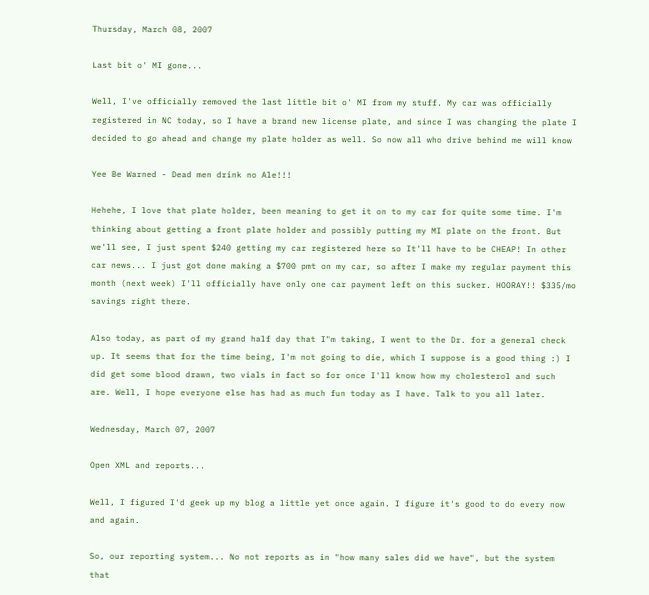Thursday, March 08, 2007

Last bit o' MI gone...

Well, I've officially removed the last little bit o' MI from my stuff. My car was officially registered in NC today, so I have a brand new license plate, and since I was changing the plate I decided to go ahead and change my plate holder as well. So now all who drive behind me will know

Yee Be Warned - Dead men drink no Ale!!!

Hehehe, I love that plate holder, been meaning to get it on to my car for quite some time. I'm thinking about getting a front plate holder and possibly putting my MI plate on the front. But we'll see, I just spent $240 getting my car registered here so It'll have to be CHEAP! In other car news... I just got done making a $700 pmt on my car, so after I make my regular payment this month (next week) I'll officially have only one car payment left on this sucker. HOORAY!! $335/mo savings right there.

Also today, as part of my grand half day that I"m taking, I went to the Dr. for a general check up. It seems that for the time being, I'm not going to die, which I suppose is a good thing :) I did get some blood drawn, two vials in fact so for once I'll know how my cholesterol and such are. Well, I hope everyone else has had as much fun today as I have. Talk to you all later.

Wednesday, March 07, 2007

Open XML and reports...

Well, I figured I'd geek up my blog a little yet once again. I figure it's good to do every now and again.

So, our reporting system... No not reports as in "how many sales did we have", but the system that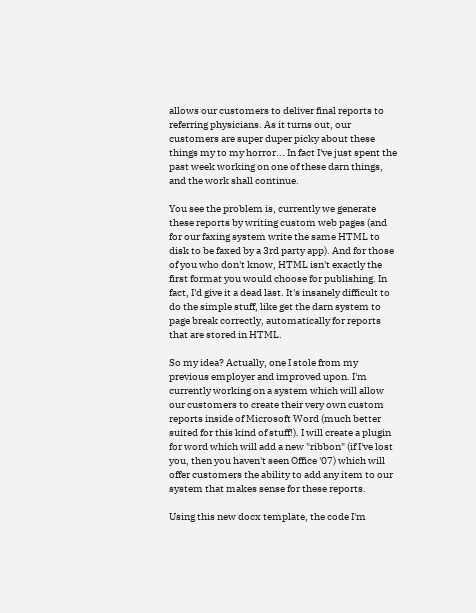allows our customers to deliver final reports to referring physicians. As it turns out, our customers are super duper picky about these things my to my horror... In fact I've just spent the past week working on one of these darn things, and the work shall continue.

You see the problem is, currently we generate these reports by writing custom web pages (and for our faxing system write the same HTML to disk to be faxed by a 3rd party app). And for those of you who don't know, HTML isn't exactly the first format you would choose for publishing. In fact, I'd give it a dead last. It's insanely difficult to do the simple stuff, like get the darn system to page break correctly, automatically for reports that are stored in HTML.

So my idea? Actually, one I stole from my previous employer and improved upon. I'm currently working on a system which will allow our customers to create their very own custom reports inside of Microsoft Word (much better suited for this kind of stuff!). I will create a plugin for word which will add a new "ribbon" (if I've lost you, then you haven't seen Office '07) which will offer customers the ability to add any item to our system that makes sense for these reports.

Using this new docx template, the code I'm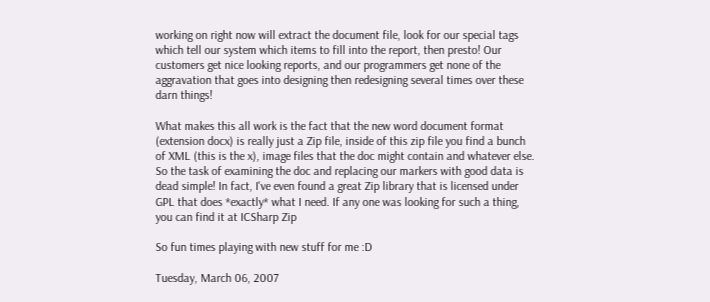working on right now will extract the document file, look for our special tags which tell our system which items to fill into the report, then presto! Our customers get nice looking reports, and our programmers get none of the aggravation that goes into designing then redesigning several times over these darn things!

What makes this all work is the fact that the new word document format (extension docx) is really just a Zip file, inside of this zip file you find a bunch of XML (this is the x), image files that the doc might contain and whatever else. So the task of examining the doc and replacing our markers with good data is dead simple! In fact, I've even found a great Zip library that is licensed under GPL that does *exactly* what I need. If any one was looking for such a thing, you can find it at ICSharp Zip

So fun times playing with new stuff for me :D

Tuesday, March 06, 2007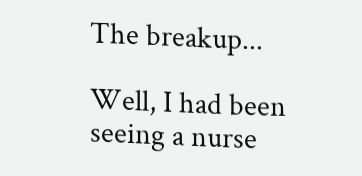The breakup...

Well, I had been seeing a nurse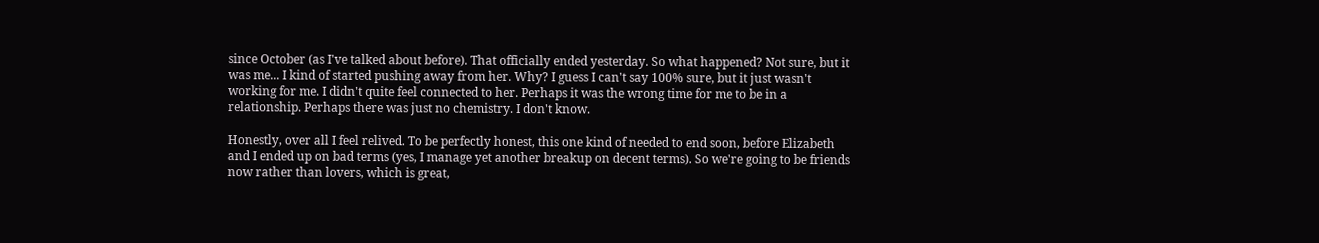since October (as I've talked about before). That officially ended yesterday. So what happened? Not sure, but it was me... I kind of started pushing away from her. Why? I guess I can't say 100% sure, but it just wasn't working for me. I didn't quite feel connected to her. Perhaps it was the wrong time for me to be in a relationship. Perhaps there was just no chemistry. I don't know.

Honestly, over all I feel relived. To be perfectly honest, this one kind of needed to end soon, before Elizabeth and I ended up on bad terms (yes, I manage yet another breakup on decent terms). So we're going to be friends now rather than lovers, which is great,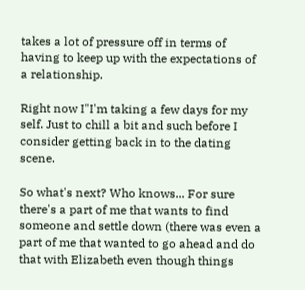takes a lot of pressure off in terms of having to keep up with the expectations of a relationship.

Right now I"I'm taking a few days for my self. Just to chill a bit and such before I consider getting back in to the dating scene.

So what's next? Who knows... For sure there's a part of me that wants to find someone and settle down (there was even a part of me that wanted to go ahead and do that with Elizabeth even though things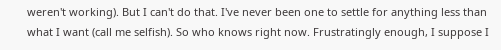weren't working). But I can't do that. I've never been one to settle for anything less than what I want (call me selfish). So who knows right now. Frustratingly enough, I suppose I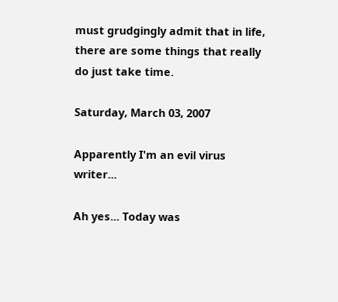must grudgingly admit that in life, there are some things that really do just take time.

Saturday, March 03, 2007

Apparently I'm an evil virus writer...

Ah yes... Today was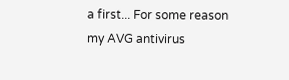a first... For some reason my AVG antivirus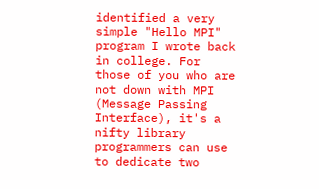identified a very simple "Hello MPI" program I wrote back in college. For those of you who are not down with MPI (Message Passing Interface), it's a nifty library programmers can use to dedicate two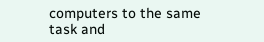computers to the same task and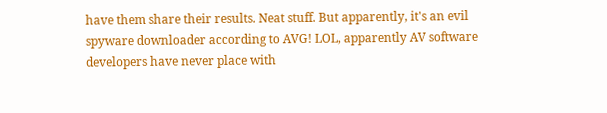have them share their results. Neat stuff. But apparently, it's an evil spyware downloader according to AVG! LOL, apparently AV software developers have never place with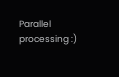Parallel processing :)